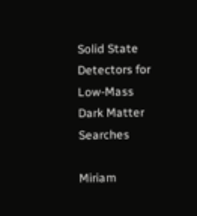Solid State Detectors for Low-Mass Dark Matter Searches

Miriam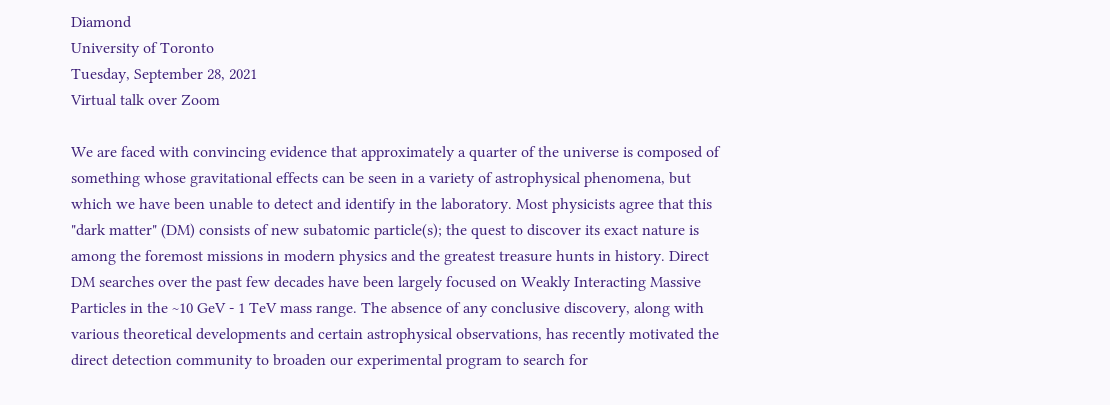Diamond
University of Toronto
Tuesday, September 28, 2021
Virtual talk over Zoom

We are faced with convincing evidence that approximately a quarter of the universe is composed of something whose gravitational effects can be seen in a variety of astrophysical phenomena, but which we have been unable to detect and identify in the laboratory. Most physicists agree that this "dark matter" (DM) consists of new subatomic particle(s); the quest to discover its exact nature is among the foremost missions in modern physics and the greatest treasure hunts in history. Direct DM searches over the past few decades have been largely focused on Weakly Interacting Massive Particles in the ~10 GeV - 1 TeV mass range. The absence of any conclusive discovery, along with various theoretical developments and certain astrophysical observations, has recently motivated the direct detection community to broaden our experimental program to search for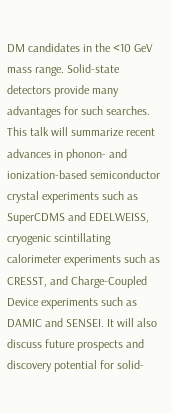DM candidates in the <10 GeV mass range. Solid-state detectors provide many advantages for such searches. This talk will summarize recent advances in phonon- and ionization-based semiconductor crystal experiments such as SuperCDMS and EDELWEISS, cryogenic scintillating calorimeter experiments such as CRESST, and Charge-Coupled Device experiments such as DAMIC and SENSEI. It will also discuss future prospects and discovery potential for solid-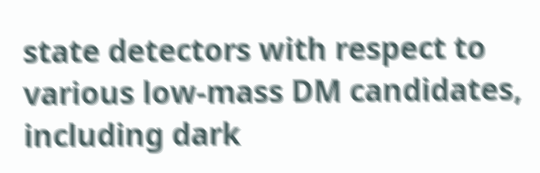state detectors with respect to various low-mass DM candidates, including dark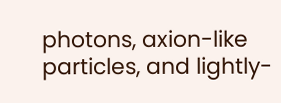photons, axion-like particles, and lightly-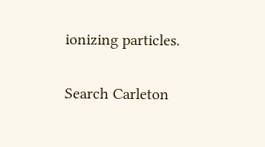ionizing particles.

Search Carleton